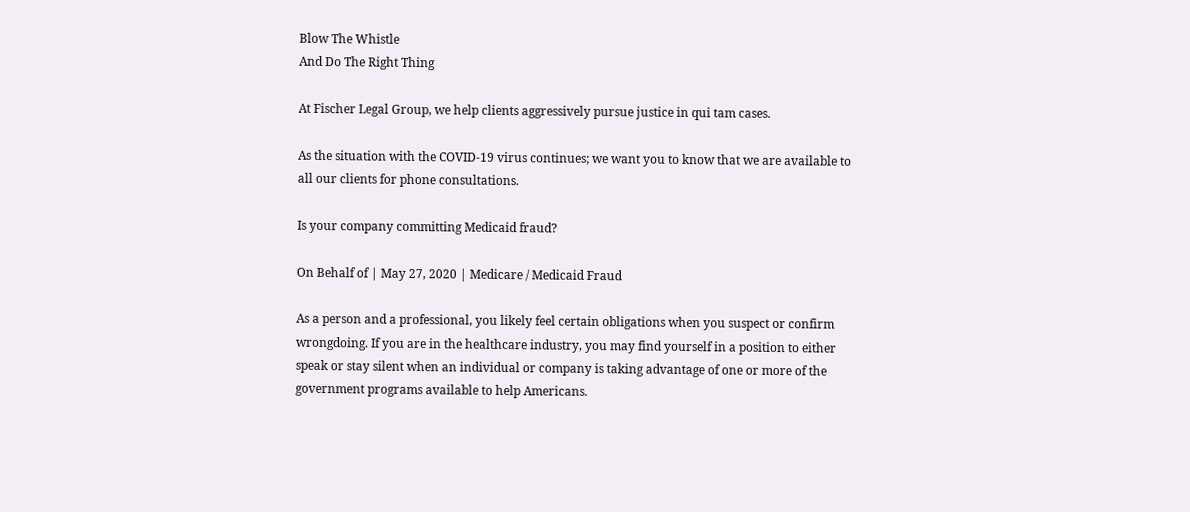Blow The Whistle
And Do The Right Thing

At Fischer Legal Group, we help clients aggressively pursue justice in qui tam cases.

As the situation with the COVID-19 virus continues; we want you to know that we are available to all our clients for phone consultations.

Is your company committing Medicaid fraud?

On Behalf of | May 27, 2020 | Medicare / Medicaid Fraud

As a person and a professional, you likely feel certain obligations when you suspect or confirm wrongdoing. If you are in the healthcare industry, you may find yourself in a position to either speak or stay silent when an individual or company is taking advantage of one or more of the government programs available to help Americans.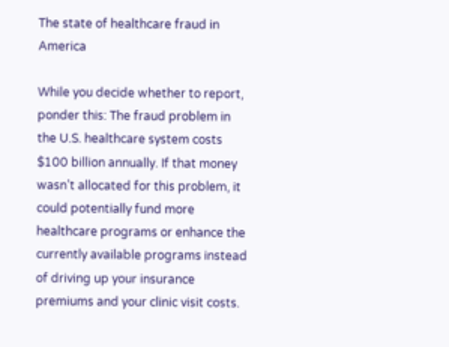The state of healthcare fraud in America

While you decide whether to report, ponder this: The fraud problem in the U.S. healthcare system costs $100 billion annually. If that money wasn’t allocated for this problem, it could potentially fund more healthcare programs or enhance the currently available programs instead of driving up your insurance premiums and your clinic visit costs.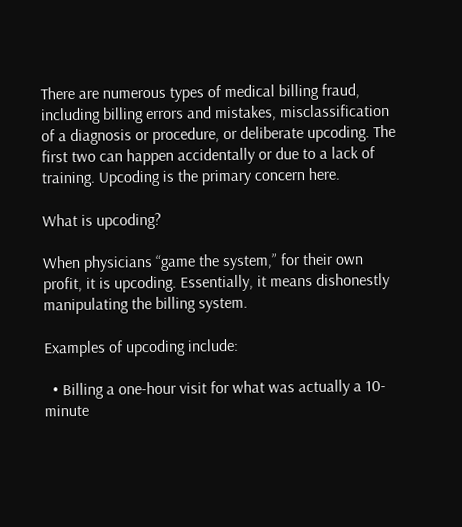There are numerous types of medical billing fraud, including billing errors and mistakes, misclassification of a diagnosis or procedure, or deliberate upcoding. The first two can happen accidentally or due to a lack of training. Upcoding is the primary concern here.

What is upcoding?

When physicians “game the system,” for their own profit, it is upcoding. Essentially, it means dishonestly manipulating the billing system.

Examples of upcoding include:

  • Billing a one-hour visit for what was actually a 10-minute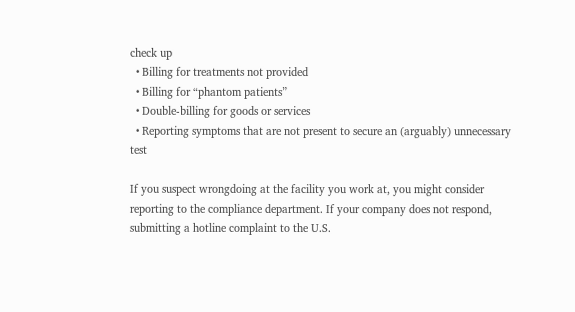check up
  • Billing for treatments not provided
  • Billing for “phantom patients”
  • Double-billing for goods or services
  • Reporting symptoms that are not present to secure an (arguably) unnecessary test

If you suspect wrongdoing at the facility you work at, you might consider reporting to the compliance department. If your company does not respond, submitting a hotline complaint to the U.S.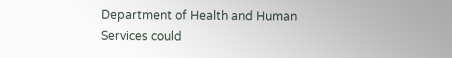Department of Health and Human Services could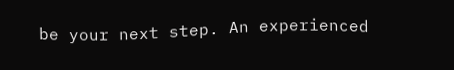be your next step. An experienced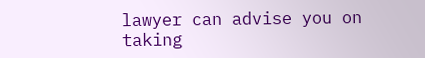lawyer can advise you on taking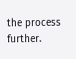the process further.